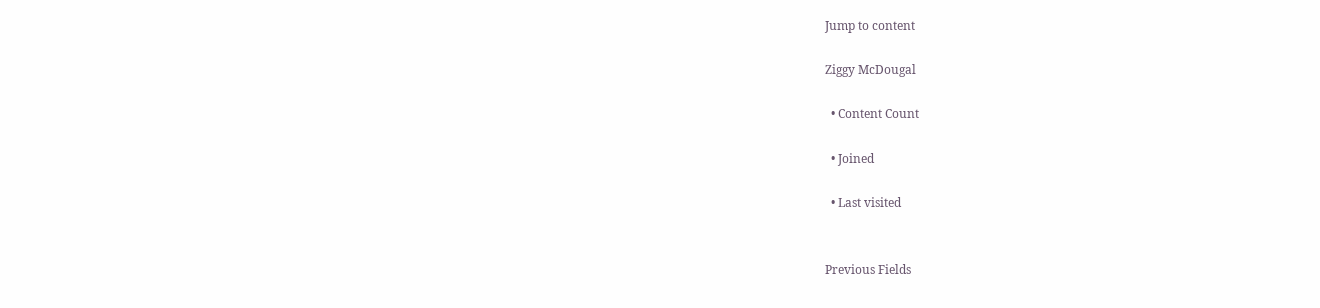Jump to content

Ziggy McDougal

  • Content Count

  • Joined

  • Last visited


Previous Fields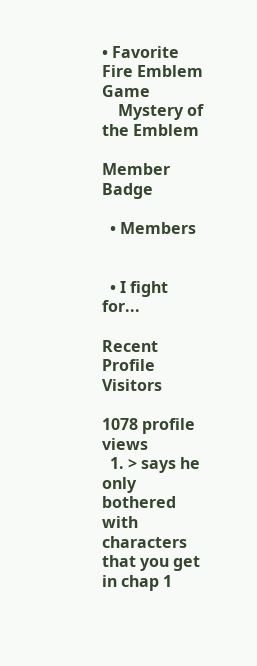• Favorite Fire Emblem Game
    Mystery of the Emblem

Member Badge

  • Members


  • I fight for...

Recent Profile Visitors

1078 profile views
  1. > says he only bothered with characters that you get in chap 1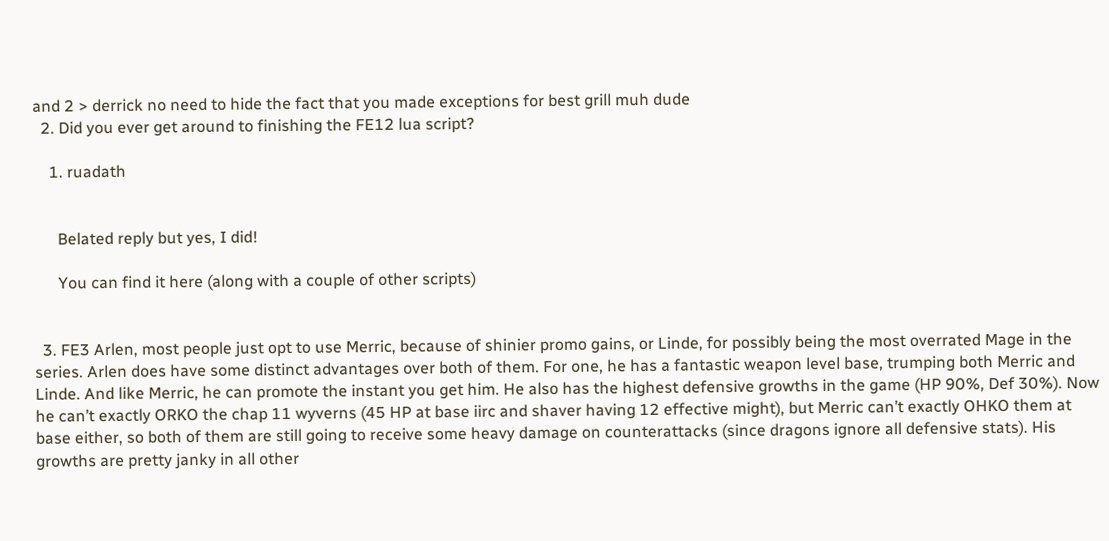and 2 > derrick no need to hide the fact that you made exceptions for best grill muh dude
  2. Did you ever get around to finishing the FE12 lua script?

    1. ruadath


      Belated reply but yes, I did!

      You can find it here (along with a couple of other scripts)


  3. FE3 Arlen, most people just opt to use Merric, because of shinier promo gains, or Linde, for possibly being the most overrated Mage in the series. Arlen does have some distinct advantages over both of them. For one, he has a fantastic weapon level base, trumping both Merric and Linde. And like Merric, he can promote the instant you get him. He also has the highest defensive growths in the game (HP 90%, Def 30%). Now he can’t exactly ORKO the chap 11 wyverns (45 HP at base iirc and shaver having 12 effective might), but Merric can’t exactly OHKO them at base either, so both of them are still going to receive some heavy damage on counterattacks (since dragons ignore all defensive stats). His growths are pretty janky in all other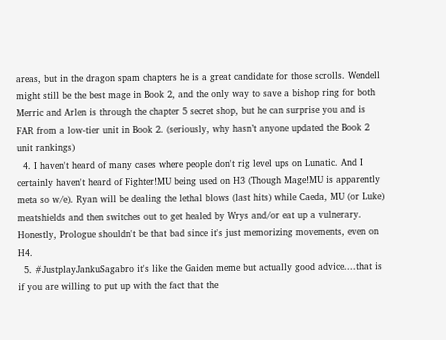areas, but in the dragon spam chapters he is a great candidate for those scrolls. Wendell might still be the best mage in Book 2, and the only way to save a bishop ring for both Merric and Arlen is through the chapter 5 secret shop, but he can surprise you and is FAR from a low-tier unit in Book 2. (seriously, why hasn’t anyone updated the Book 2 unit rankings)
  4. I haven't heard of many cases where people don't rig level ups on Lunatic. And I certainly haven't heard of Fighter!MU being used on H3 (Though Mage!MU is apparently meta so w/e). Ryan will be dealing the lethal blows (last hits) while Caeda, MU (or Luke) meatshields and then switches out to get healed by Wrys and/or eat up a vulnerary. Honestly, Prologue shouldn't be that bad since it's just memorizing movements, even on H4.
  5. #JustplayJankuSagabro it's like the Gaiden meme but actually good advice....that is if you are willing to put up with the fact that the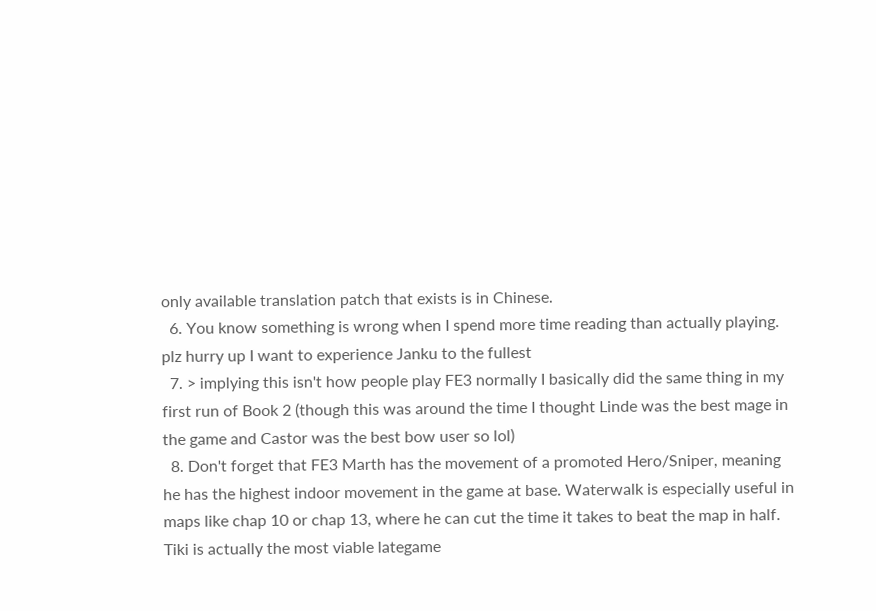only available translation patch that exists is in Chinese.
  6. You know something is wrong when I spend more time reading than actually playing. plz hurry up I want to experience Janku to the fullest
  7. > implying this isn't how people play FE3 normally I basically did the same thing in my first run of Book 2 (though this was around the time I thought Linde was the best mage in the game and Castor was the best bow user so lol)
  8. Don't forget that FE3 Marth has the movement of a promoted Hero/Sniper, meaning he has the highest indoor movement in the game at base. Waterwalk is especially useful in maps like chap 10 or chap 13, where he can cut the time it takes to beat the map in half. Tiki is actually the most viable lategame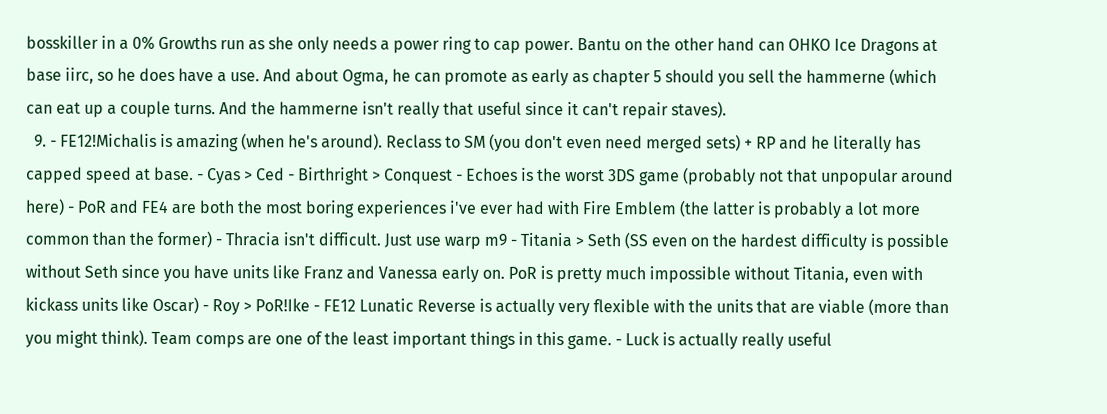bosskiller in a 0% Growths run as she only needs a power ring to cap power. Bantu on the other hand can OHKO Ice Dragons at base iirc, so he does have a use. And about Ogma, he can promote as early as chapter 5 should you sell the hammerne (which can eat up a couple turns. And the hammerne isn't really that useful since it can't repair staves).
  9. - FE12!Michalis is amazing (when he's around). Reclass to SM (you don't even need merged sets) + RP and he literally has capped speed at base. - Cyas > Ced - Birthright > Conquest - Echoes is the worst 3DS game (probably not that unpopular around here) - PoR and FE4 are both the most boring experiences i've ever had with Fire Emblem (the latter is probably a lot more common than the former) - Thracia isn't difficult. Just use warp m9 - Titania > Seth (SS even on the hardest difficulty is possible without Seth since you have units like Franz and Vanessa early on. PoR is pretty much impossible without Titania, even with kickass units like Oscar) - Roy > PoR!Ike - FE12 Lunatic Reverse is actually very flexible with the units that are viable (more than you might think). Team comps are one of the least important things in this game. - Luck is actually really useful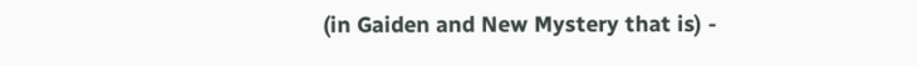(in Gaiden and New Mystery that is) -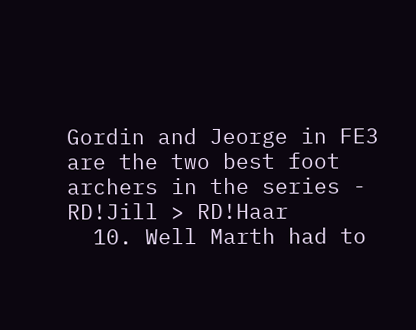Gordin and Jeorge in FE3 are the two best foot archers in the series - RD!Jill > RD!Haar
  10. Well Marth had to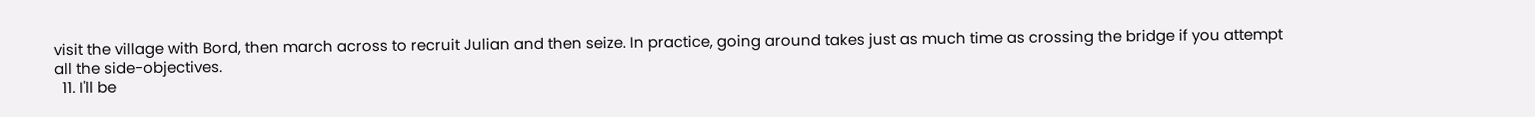visit the village with Bord, then march across to recruit Julian and then seize. In practice, going around takes just as much time as crossing the bridge if you attempt all the side-objectives.
  11. I'll be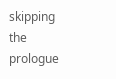skipping the prologue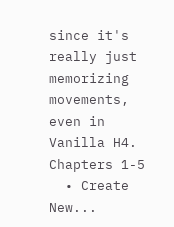since it's really just memorizing movements, even in Vanilla H4. Chapters 1-5
  • Create New...